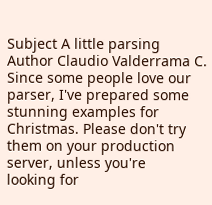Subject A little parsing
Author Claudio Valderrama C.
Since some people love our parser, I've prepared some stunning examples for
Christmas. Please don't try them on your production server, unless you're
looking for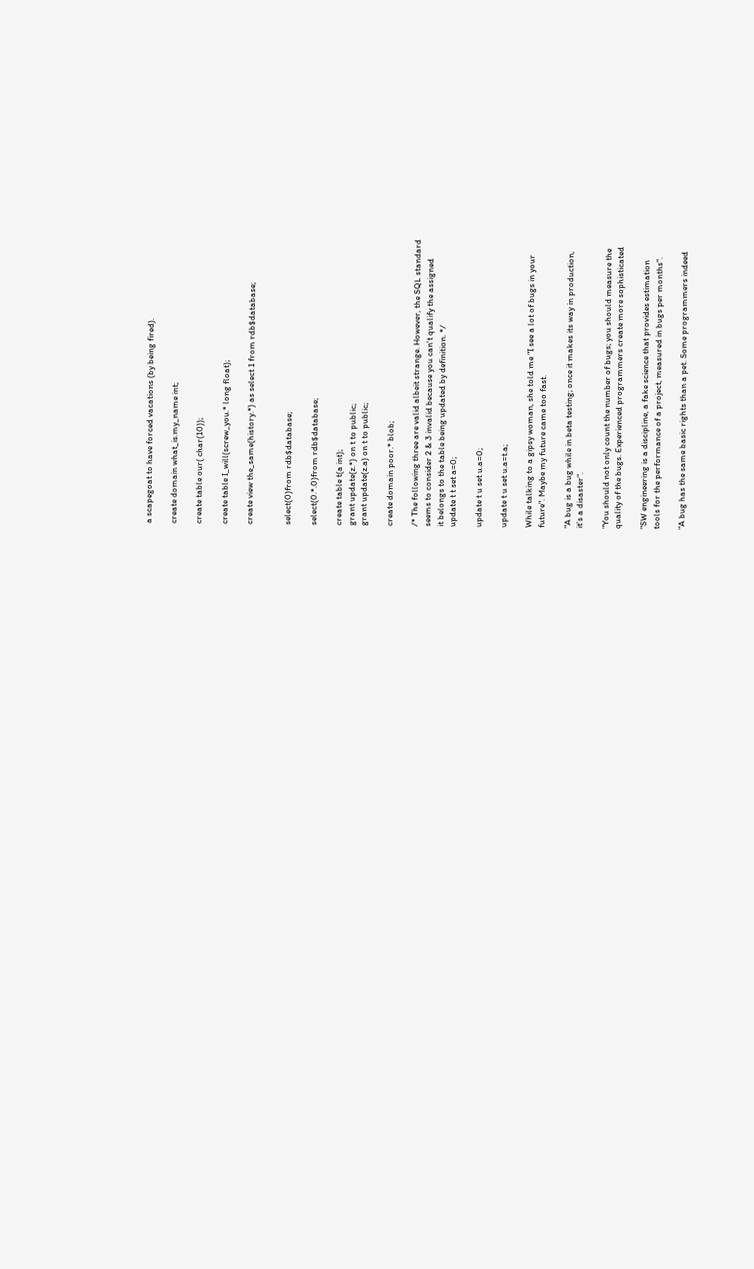a scapegoat to have forced vacations (by being fired).

create domain what_is.my_name int;

create table our( char(10));

create table I_will(screw_you.* long float);

create view the_same(history.*) as select 1 from rdb$database;


select(0)from rdb$database;

select(0.*.0)from rdb$database;

create table t(a int);
grant update(z.*) on t to public;
grant update(z.a) on t to public;

create domain poor.* blob;

/* The following three are valid albeit strange. However, the SQL standard
seems to consider 2 & 3 invalid because you can't qualify the assigned
it belongs to the table being updated by definition. */
update t t set a=0;

update t u set u.a=0;

update t u set u.a=t.a;

While talking to a gipsy woman, she told me "I see a lot of bugs in your
future". Maybe my future came too fast.

"A bug is a bug while in beta testing; once it makes its way in production,
it's a disaster".

"You should not only count the number of bugs; you should measure the
quality of the bugs. Experienced programmers create more sophisticated

"SW engineering is a discipline, a fake science that provides estimation
tools for the performance of a project, measured in bugs per months".

"A bug has the same basic rights than a pet. Some programmers indeed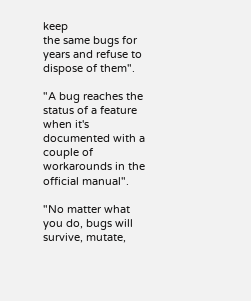keep
the same bugs for years and refuse to dispose of them".

"A bug reaches the status of a feature when it's documented with a couple of
workarounds in the official manual".

"No matter what you do, bugs will survive, mutate,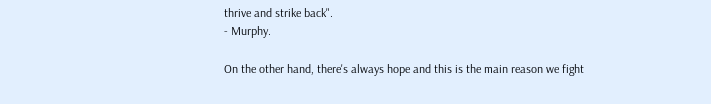thrive and strike back".
- Murphy.

On the other hand, there's always hope and this is the main reason we fight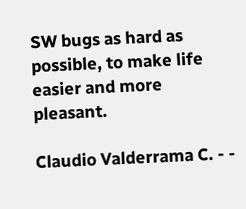SW bugs as hard as possible, to make life easier and more pleasant.

Claudio Valderrama C. - -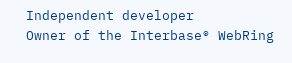Independent developer
Owner of the Interbase® WebRing